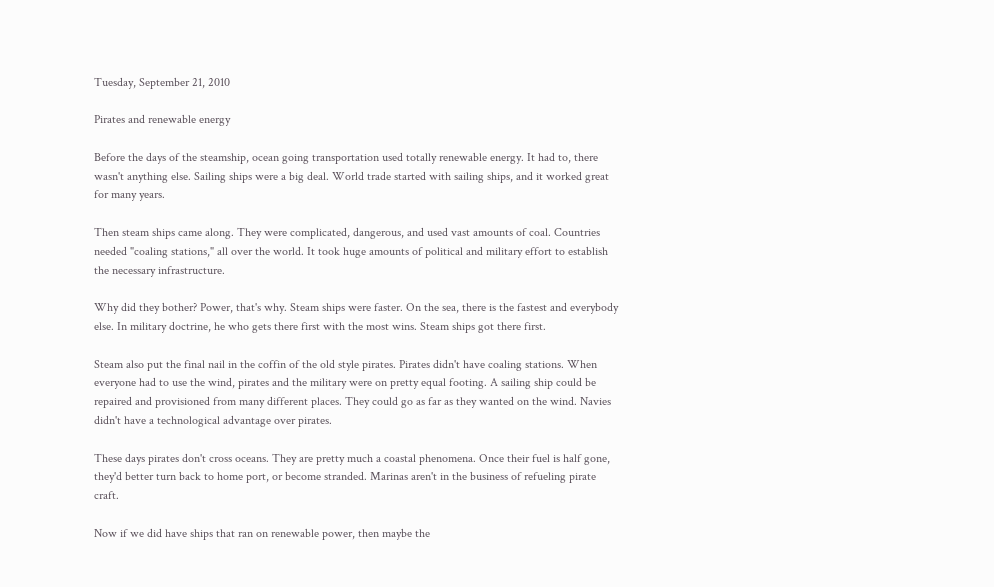Tuesday, September 21, 2010

Pirates and renewable energy

Before the days of the steamship, ocean going transportation used totally renewable energy. It had to, there wasn't anything else. Sailing ships were a big deal. World trade started with sailing ships, and it worked great for many years.

Then steam ships came along. They were complicated, dangerous, and used vast amounts of coal. Countries needed "coaling stations," all over the world. It took huge amounts of political and military effort to establish the necessary infrastructure.

Why did they bother? Power, that's why. Steam ships were faster. On the sea, there is the fastest and everybody else. In military doctrine, he who gets there first with the most wins. Steam ships got there first.

Steam also put the final nail in the coffin of the old style pirates. Pirates didn't have coaling stations. When everyone had to use the wind, pirates and the military were on pretty equal footing. A sailing ship could be repaired and provisioned from many different places. They could go as far as they wanted on the wind. Navies didn't have a technological advantage over pirates.

These days pirates don't cross oceans. They are pretty much a coastal phenomena. Once their fuel is half gone, they'd better turn back to home port, or become stranded. Marinas aren't in the business of refueling pirate craft.

Now if we did have ships that ran on renewable power, then maybe the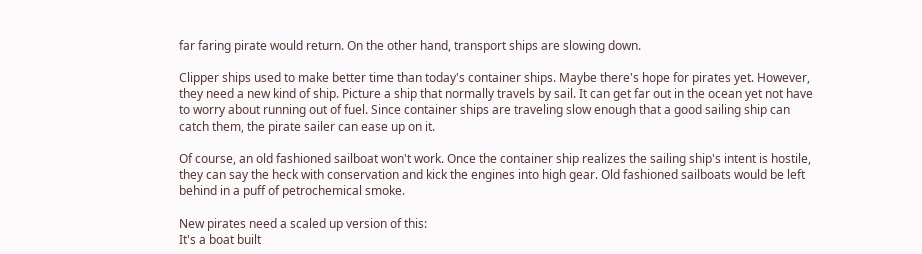far faring pirate would return. On the other hand, transport ships are slowing down.

Clipper ships used to make better time than today's container ships. Maybe there's hope for pirates yet. However, they need a new kind of ship. Picture a ship that normally travels by sail. It can get far out in the ocean yet not have to worry about running out of fuel. Since container ships are traveling slow enough that a good sailing ship can catch them, the pirate sailer can ease up on it.

Of course, an old fashioned sailboat won't work. Once the container ship realizes the sailing ship's intent is hostile, they can say the heck with conservation and kick the engines into high gear. Old fashioned sailboats would be left behind in a puff of petrochemical smoke.

New pirates need a scaled up version of this:
It's a boat built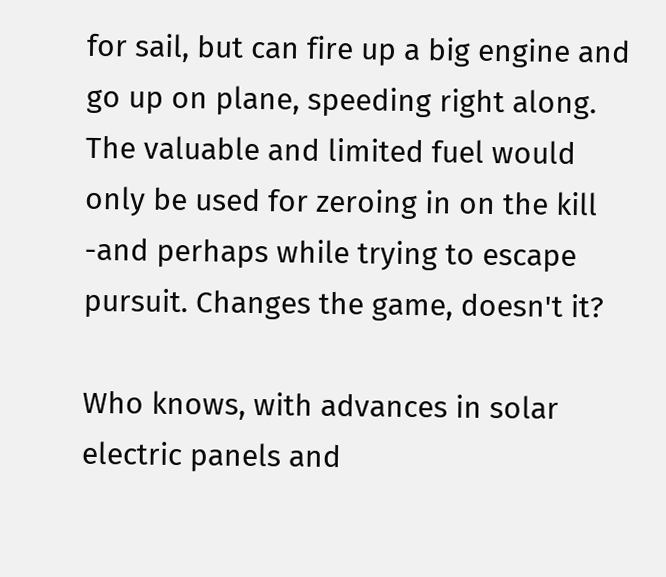for sail, but can fire up a big engine and go up on plane, speeding right along. The valuable and limited fuel would only be used for zeroing in on the kill -and perhaps while trying to escape pursuit. Changes the game, doesn't it?

Who knows, with advances in solar electric panels and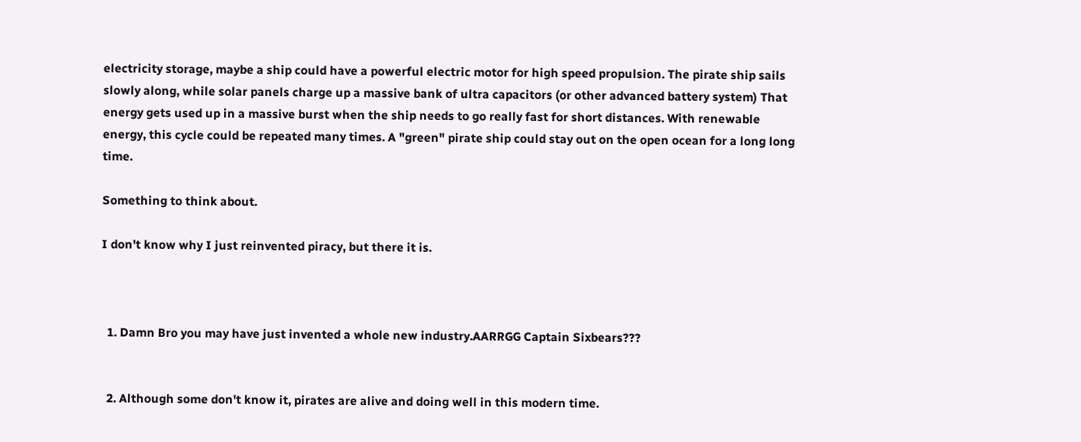electricity storage, maybe a ship could have a powerful electric motor for high speed propulsion. The pirate ship sails slowly along, while solar panels charge up a massive bank of ultra capacitors (or other advanced battery system) That energy gets used up in a massive burst when the ship needs to go really fast for short distances. With renewable energy, this cycle could be repeated many times. A "green" pirate ship could stay out on the open ocean for a long long time.

Something to think about.

I don't know why I just reinvented piracy, but there it is.



  1. Damn Bro you may have just invented a whole new industry.AARRGG Captain Sixbears???


  2. Although some don't know it, pirates are alive and doing well in this modern time.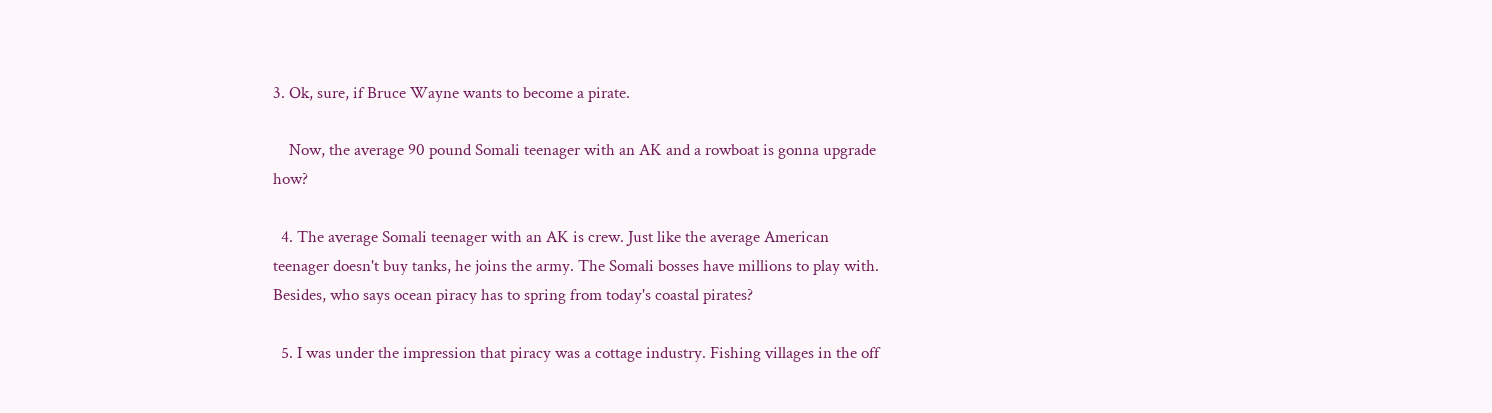3. Ok, sure, if Bruce Wayne wants to become a pirate.

    Now, the average 90 pound Somali teenager with an AK and a rowboat is gonna upgrade how?

  4. The average Somali teenager with an AK is crew. Just like the average American teenager doesn't buy tanks, he joins the army. The Somali bosses have millions to play with. Besides, who says ocean piracy has to spring from today's coastal pirates?

  5. I was under the impression that piracy was a cottage industry. Fishing villages in the off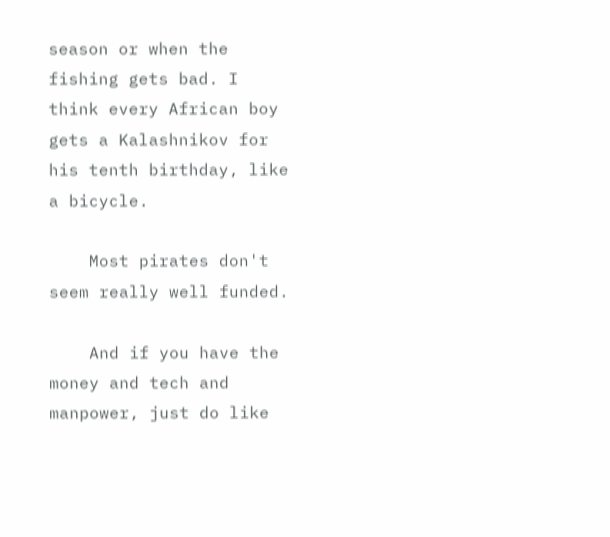season or when the fishing gets bad. I think every African boy gets a Kalashnikov for his tenth birthday, like a bicycle.

    Most pirates don't seem really well funded.

    And if you have the money and tech and manpower, just do like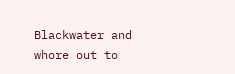Blackwater and whore out to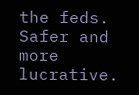the feds. Safer and more lucrative.